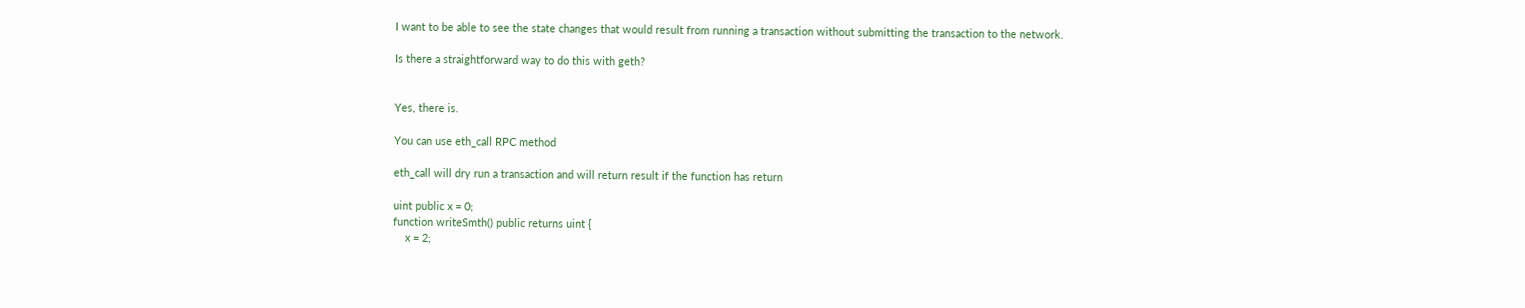I want to be able to see the state changes that would result from running a transaction without submitting the transaction to the network.

Is there a straightforward way to do this with geth?


Yes, there is.

You can use eth_call RPC method

eth_call will dry run a transaction and will return result if the function has return

uint public x = 0;
function writeSmth() public returns uint {
    x = 2;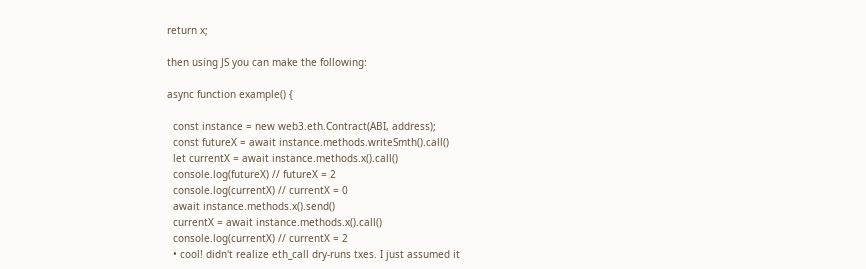return x;

then using JS you can make the following:

async function example() {

  const instance = new web3.eth.Contract(ABI, address);
  const futureX = await instance.methods.writeSmth().call()
  let currentX = await instance.methods.x().call()
  console.log(futureX) // futureX = 2
  console.log(currentX) // currentX = 0
  await instance.methods.x().send()
  currentX = await instance.methods.x().call()
  console.log(currentX) // currentX = 2
  • cool! didn't realize eth_call dry-runs txes. I just assumed it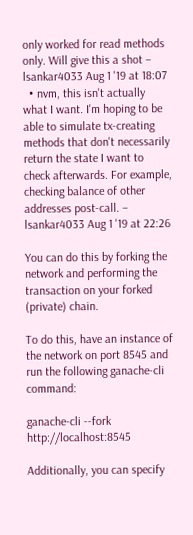only worked for read methods only. Will give this a shot – lsankar4033 Aug 1 '19 at 18:07
  • nvm, this isn't actually what I want. I'm hoping to be able to simulate tx-creating methods that don't necessarily return the state I want to check afterwards. For example, checking balance of other addresses post-call. – lsankar4033 Aug 1 '19 at 22:26

You can do this by forking the network and performing the transaction on your forked (private) chain.

To do this, have an instance of the network on port 8545 and run the following ganache-cli command:

ganache-cli --fork http://localhost:8545

Additionally, you can specify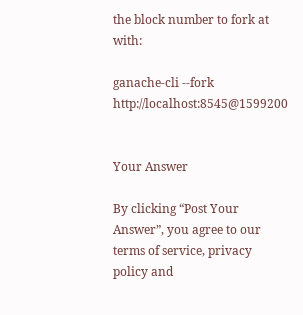the block number to fork at with:

ganache-cli --fork http://localhost:8545@1599200


Your Answer

By clicking “Post Your Answer”, you agree to our terms of service, privacy policy and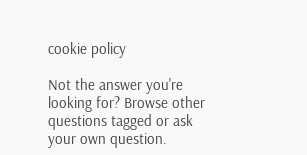cookie policy

Not the answer you're looking for? Browse other questions tagged or ask your own question.